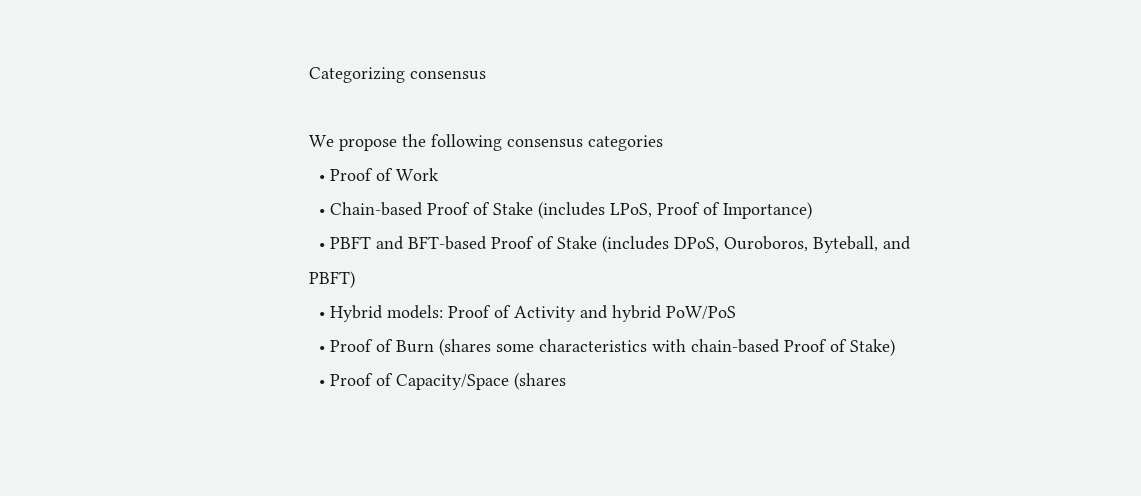Categorizing consensus

We propose the following consensus categories
  • Proof of Work
  • Chain-based Proof of Stake (includes LPoS, Proof of Importance)
  • PBFT and BFT-based Proof of Stake (includes DPoS, Ouroboros, Byteball, and PBFT)
  • Hybrid models: Proof of Activity and hybrid PoW/PoS
  • Proof of Burn (shares some characteristics with chain-based Proof of Stake)
  • Proof of Capacity/Space (shares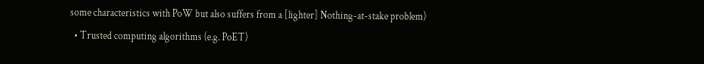some characteristics with PoW but also suffers from a [lighter] Nothing-at-stake problem)
  • Trusted computing algorithms (e.g. PoET)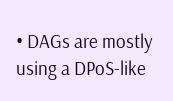• DAGs are mostly using a DPoS-like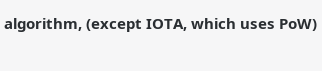algorithm, (except IOTA, which uses PoW)